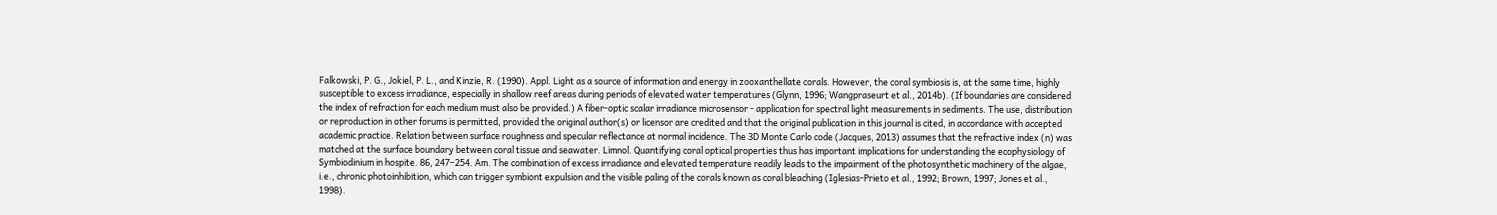Falkowski, P. G., Jokiel, P. L., and Kinzie, R. (1990). Appl. Light as a source of information and energy in zooxanthellate corals. However, the coral symbiosis is, at the same time, highly susceptible to excess irradiance, especially in shallow reef areas during periods of elevated water temperatures (Glynn, 1996; Wangpraseurt et al., 2014b). (If boundaries are considered the index of refraction for each medium must also be provided.) A fiber-optic scalar irradiance microsensor - application for spectral light measurements in sediments. The use, distribution or reproduction in other forums is permitted, provided the original author(s) or licensor are credited and that the original publication in this journal is cited, in accordance with accepted academic practice. Relation between surface roughness and specular reflectance at normal incidence. The 3D Monte Carlo code (Jacques, 2013) assumes that the refractive index (n) was matched at the surface boundary between coral tissue and seawater. Limnol. Quantifying coral optical properties thus has important implications for understanding the ecophysiology of Symbiodinium in hospite. 86, 247–254. Am. The combination of excess irradiance and elevated temperature readily leads to the impairment of the photosynthetic machinery of the algae, i.e., chronic photoinhibition, which can trigger symbiont expulsion and the visible paling of the corals known as coral bleaching (Iglesias-Prieto et al., 1992; Brown, 1997; Jones et al., 1998).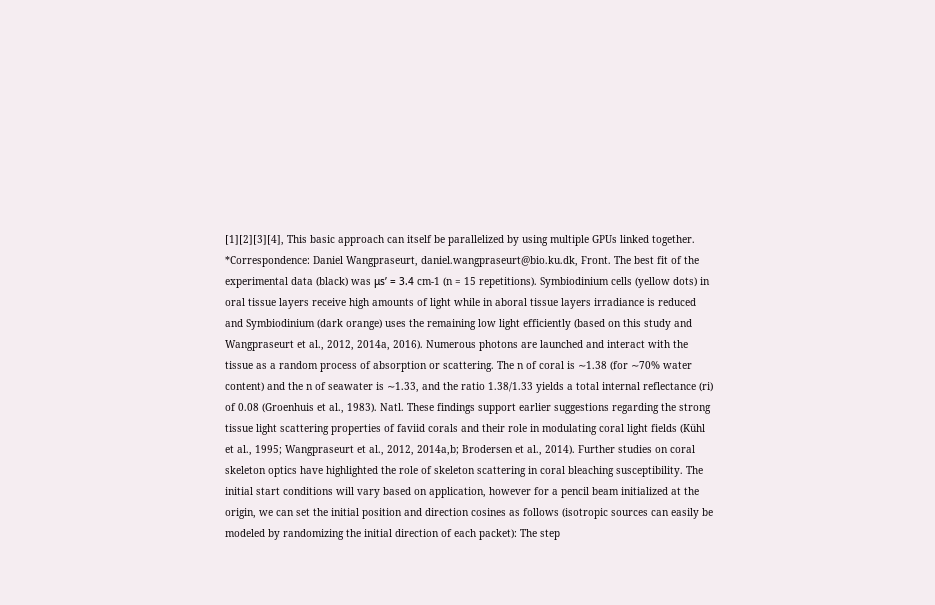[1][2][3][4], This basic approach can itself be parallelized by using multiple GPUs linked together. *Correspondence: Daniel Wangpraseurt, daniel.wangpraseurt@bio.ku.dk, Front. The best fit of the experimental data (black) was μs’ = 3.4 cm-1 (n = 15 repetitions). Symbiodinium cells (yellow dots) in oral tissue layers receive high amounts of light while in aboral tissue layers irradiance is reduced and Symbiodinium (dark orange) uses the remaining low light efficiently (based on this study and Wangpraseurt et al., 2012, 2014a, 2016). Numerous photons are launched and interact with the tissue as a random process of absorption or scattering. The n of coral is ∼1.38 (for ∼70% water content) and the n of seawater is ∼1.33, and the ratio 1.38/1.33 yields a total internal reflectance (ri) of 0.08 (Groenhuis et al., 1983). Natl. These findings support earlier suggestions regarding the strong tissue light scattering properties of faviid corals and their role in modulating coral light fields (Kühl et al., 1995; Wangpraseurt et al., 2012, 2014a,b; Brodersen et al., 2014). Further studies on coral skeleton optics have highlighted the role of skeleton scattering in coral bleaching susceptibility. The initial start conditions will vary based on application, however for a pencil beam initialized at the origin, we can set the initial position and direction cosines as follows (isotropic sources can easily be modeled by randomizing the initial direction of each packet): The step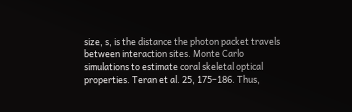size, s, is the distance the photon packet travels between interaction sites. Monte Carlo simulations to estimate coral skeletal optical properties. Teran et al. 25, 175–186. Thus,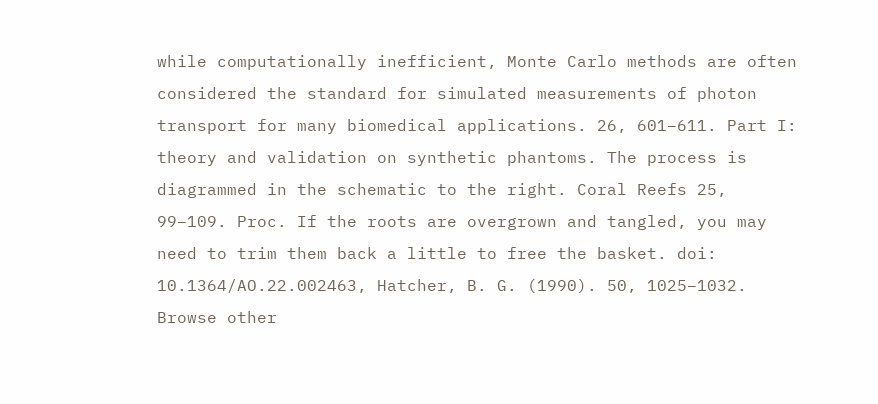while computationally inefficient, Monte Carlo methods are often considered the standard for simulated measurements of photon transport for many biomedical applications. 26, 601–611. Part I: theory and validation on synthetic phantoms. The process is diagrammed in the schematic to the right. Coral Reefs 25, 99–109. Proc. If the roots are overgrown and tangled, you may need to trim them back a little to free the basket. doi: 10.1364/AO.22.002463, Hatcher, B. G. (1990). 50, 1025–1032. Browse other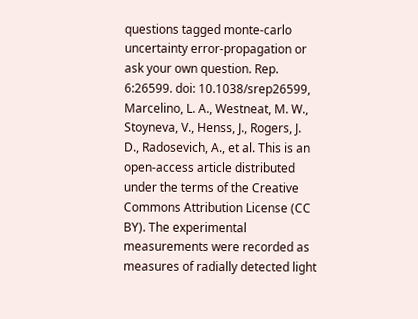questions tagged monte-carlo uncertainty error-propagation or ask your own question. Rep. 6:26599. doi: 10.1038/srep26599, Marcelino, L. A., Westneat, M. W., Stoyneva, V., Henss, J., Rogers, J. D., Radosevich, A., et al. This is an open-access article distributed under the terms of the Creative Commons Attribution License (CC BY). The experimental measurements were recorded as measures of radially detected light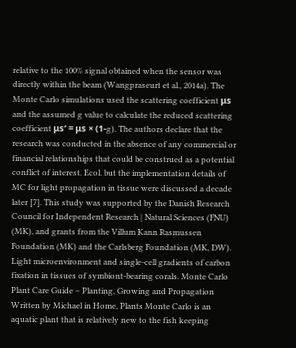relative to the 100% signal obtained when the sensor was directly within the beam (Wangpraseurt et al., 2014a). The Monte Carlo simulations used the scattering coefficient μs and the assumed g value to calculate the reduced scattering coefficient μs’ = μs × (1-g). The authors declare that the research was conducted in the absence of any commercial or financial relationships that could be construed as a potential conflict of interest. Ecol. but the implementation details of MC for light propagation in tissue were discussed a decade later [7]. This study was supported by the Danish Research Council for Independent Research | Natural Sciences (FNU) (MK), and grants from the Villum Kann Rasmussen Foundation (MK) and the Carlsberg Foundation (MK, DW). Light microenvironment and single-cell gradients of carbon fixation in tissues of symbiont-bearing corals. Monte Carlo Plant Care Guide – Planting, Growing and Propagation Written by Michael in Home, Plants Monte Carlo is an aquatic plant that is relatively new to the fish keeping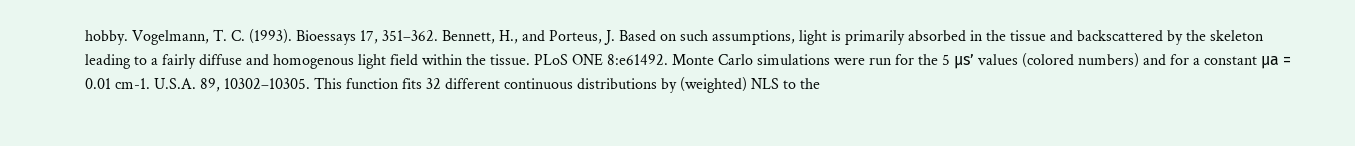hobby. Vogelmann, T. C. (1993). Bioessays 17, 351–362. Bennett, H., and Porteus, J. Based on such assumptions, light is primarily absorbed in the tissue and backscattered by the skeleton leading to a fairly diffuse and homogenous light field within the tissue. PLoS ONE 8:e61492. Monte Carlo simulations were run for the 5 μs’ values (colored numbers) and for a constant μa = 0.01 cm-1. U.S.A. 89, 10302–10305. This function fits 32 different continuous distributions by (weighted) NLS to the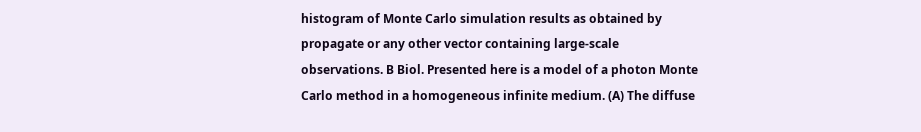histogram of Monte Carlo simulation results as obtained by propagate or any other vector containing large-scale observations. B Biol. Presented here is a model of a photon Monte Carlo method in a homogeneous infinite medium. (A) The diffuse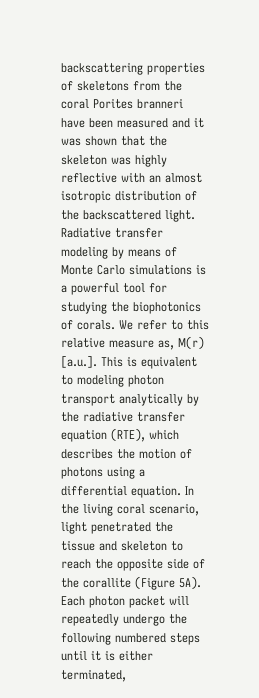backscattering properties of skeletons from the coral Porites branneri have been measured and it was shown that the skeleton was highly reflective with an almost isotropic distribution of the backscattered light. Radiative transfer modeling by means of Monte Carlo simulations is a powerful tool for studying the biophotonics of corals. We refer to this relative measure as, M(r) [a.u.]. This is equivalent to modeling photon transport analytically by the radiative transfer equation (RTE), which describes the motion of photons using a differential equation. In the living coral scenario, light penetrated the tissue and skeleton to reach the opposite side of the corallite (Figure 5A). Each photon packet will repeatedly undergo the following numbered steps until it is either terminated,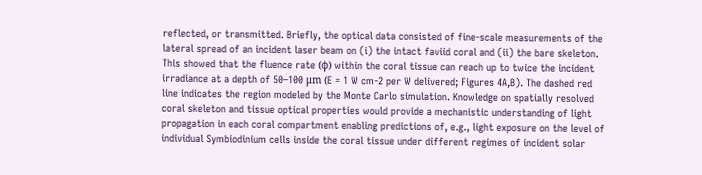reflected, or transmitted. Briefly, the optical data consisted of fine-scale measurements of the lateral spread of an incident laser beam on (i) the intact faviid coral and (ii) the bare skeleton. This showed that the fluence rate (ϕ) within the coral tissue can reach up to twice the incident irradiance at a depth of 50–100 μm (E = 1 W cm-2 per W delivered; Figures 4A,B). The dashed red line indicates the region modeled by the Monte Carlo simulation. Knowledge on spatially resolved coral skeleton and tissue optical properties would provide a mechanistic understanding of light propagation in each coral compartment enabling predictions of, e.g., light exposure on the level of individual Symbiodinium cells inside the coral tissue under different regimes of incident solar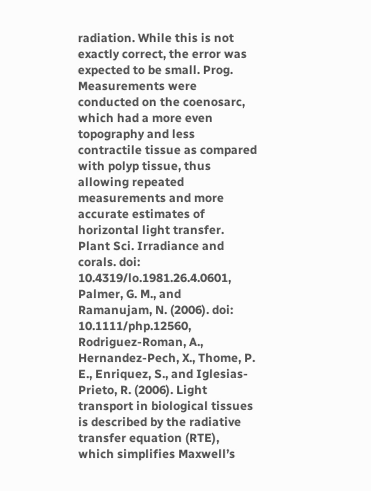radiation. While this is not exactly correct, the error was expected to be small. Prog. Measurements were conducted on the coenosarc, which had a more even topography and less contractile tissue as compared with polyp tissue, thus allowing repeated measurements and more accurate estimates of horizontal light transfer. Plant Sci. Irradiance and corals. doi: 10.4319/lo.1981.26.4.0601, Palmer, G. M., and Ramanujam, N. (2006). doi: 10.1111/php.12560, Rodriguez-Roman, A., Hernandez-Pech, X., Thome, P. E., Enriquez, S., and Iglesias-Prieto, R. (2006). Light transport in biological tissues is described by the radiative transfer equation (RTE), which simplifies Maxwell’s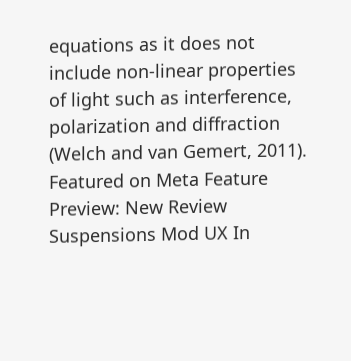equations as it does not include non-linear properties of light such as interference, polarization and diffraction (Welch and van Gemert, 2011). Featured on Meta Feature Preview: New Review Suspensions Mod UX In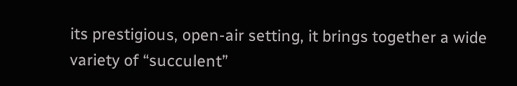its prestigious, open-air setting, it brings together a wide variety of “succulent”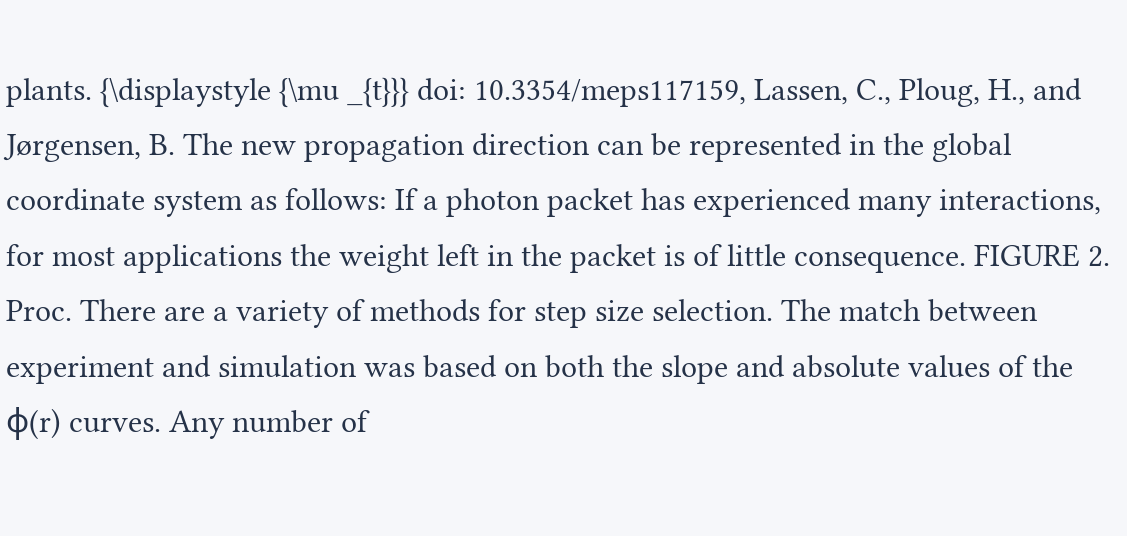plants. {\displaystyle {\mu _{t}}} doi: 10.3354/meps117159, Lassen, C., Ploug, H., and Jørgensen, B. The new propagation direction can be represented in the global coordinate system as follows: If a photon packet has experienced many interactions, for most applications the weight left in the packet is of little consequence. FIGURE 2. Proc. There are a variety of methods for step size selection. The match between experiment and simulation was based on both the slope and absolute values of the ϕ(r) curves. Any number of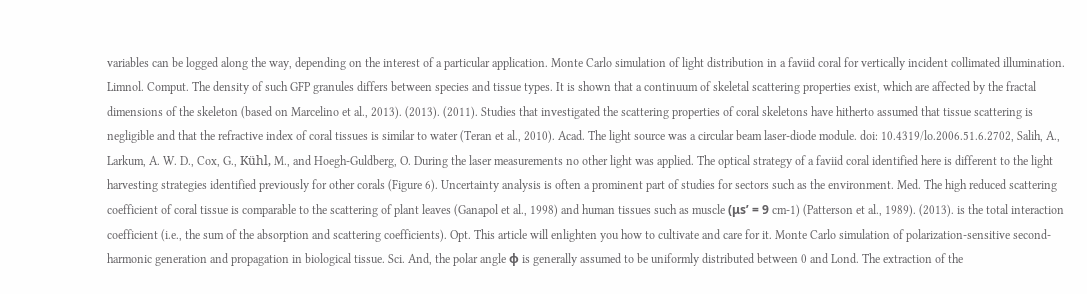variables can be logged along the way, depending on the interest of a particular application. Monte Carlo simulation of light distribution in a faviid coral for vertically incident collimated illumination. Limnol. Comput. The density of such GFP granules differs between species and tissue types. It is shown that a continuum of skeletal scattering properties exist, which are affected by the fractal dimensions of the skeleton (based on Marcelino et al., 2013). (2013). (2011). Studies that investigated the scattering properties of coral skeletons have hitherto assumed that tissue scattering is negligible and that the refractive index of coral tissues is similar to water (Teran et al., 2010). Acad. The light source was a circular beam laser-diode module. doi: 10.4319/lo.2006.51.6.2702, Salih, A., Larkum, A. W. D., Cox, G., Kühl, M., and Hoegh-Guldberg, O. During the laser measurements no other light was applied. The optical strategy of a faviid coral identified here is different to the light harvesting strategies identified previously for other corals (Figure 6). Uncertainty analysis is often a prominent part of studies for sectors such as the environment. Med. The high reduced scattering coefficient of coral tissue is comparable to the scattering of plant leaves (Ganapol et al., 1998) and human tissues such as muscle (μs’ = 9 cm-1) (Patterson et al., 1989). (2013). is the total interaction coefficient (i.e., the sum of the absorption and scattering coefficients). Opt. This article will enlighten you how to cultivate and care for it. Monte Carlo simulation of polarization-sensitive second-harmonic generation and propagation in biological tissue. Sci. And, the polar angle φ is generally assumed to be uniformly distributed between 0 and Lond. The extraction of the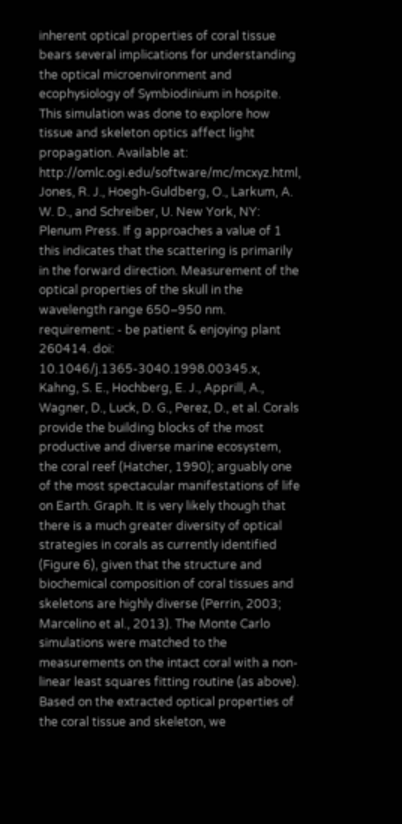inherent optical properties of coral tissue bears several implications for understanding the optical microenvironment and ecophysiology of Symbiodinium in hospite. This simulation was done to explore how tissue and skeleton optics affect light propagation. Available at: http://omlc.ogi.edu/software/mc/mcxyz.html, Jones, R. J., Hoegh-Guldberg, O., Larkum, A. W. D., and Schreiber, U. New York, NY: Plenum Press. If g approaches a value of 1 this indicates that the scattering is primarily in the forward direction. Measurement of the optical properties of the skull in the wavelength range 650–950 nm. requirement: - be patient & enjoying plant 260414. doi: 10.1046/j.1365-3040.1998.00345.x, Kahng, S. E., Hochberg, E. J., Apprill, A., Wagner, D., Luck, D. G., Perez, D., et al. Corals provide the building blocks of the most productive and diverse marine ecosystem, the coral reef (Hatcher, 1990); arguably one of the most spectacular manifestations of life on Earth. Graph. It is very likely though that there is a much greater diversity of optical strategies in corals as currently identified (Figure 6), given that the structure and biochemical composition of coral tissues and skeletons are highly diverse (Perrin, 2003; Marcelino et al., 2013). The Monte Carlo simulations were matched to the measurements on the intact coral with a non-linear least squares fitting routine (as above). Based on the extracted optical properties of the coral tissue and skeleton, we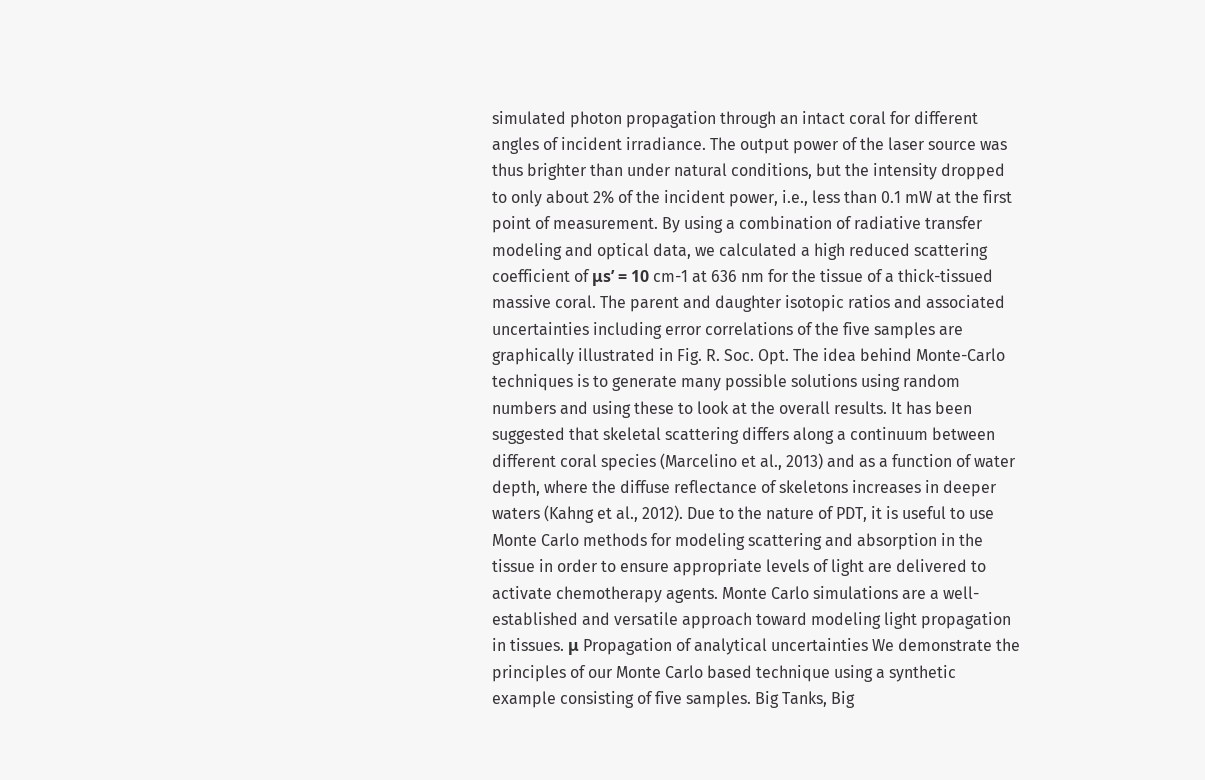simulated photon propagation through an intact coral for different angles of incident irradiance. The output power of the laser source was thus brighter than under natural conditions, but the intensity dropped to only about 2% of the incident power, i.e., less than 0.1 mW at the first point of measurement. By using a combination of radiative transfer modeling and optical data, we calculated a high reduced scattering coefficient of μs’ = 10 cm-1 at 636 nm for the tissue of a thick-tissued massive coral. The parent and daughter isotopic ratios and associated uncertainties including error correlations of the five samples are graphically illustrated in Fig. R. Soc. Opt. The idea behind Monte-Carlo techniques is to generate many possible solutions using random numbers and using these to look at the overall results. It has been suggested that skeletal scattering differs along a continuum between different coral species (Marcelino et al., 2013) and as a function of water depth, where the diffuse reflectance of skeletons increases in deeper waters (Kahng et al., 2012). Due to the nature of PDT, it is useful to use Monte Carlo methods for modeling scattering and absorption in the tissue in order to ensure appropriate levels of light are delivered to activate chemotherapy agents. Monte Carlo simulations are a well-established and versatile approach toward modeling light propagation in tissues. μ Propagation of analytical uncertainties We demonstrate the principles of our Monte Carlo based technique using a synthetic example consisting of five samples. Big Tanks, Big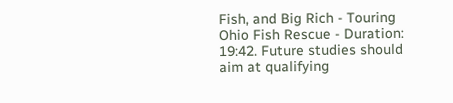Fish, and Big Rich - Touring Ohio Fish Rescue - Duration: 19:42. Future studies should aim at qualifying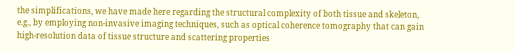the simplifications, we have made here regarding the structural complexity of both tissue and skeleton, e.g., by employing non-invasive imaging techniques, such as optical coherence tomography that can gain high-resolution data of tissue structure and scattering properties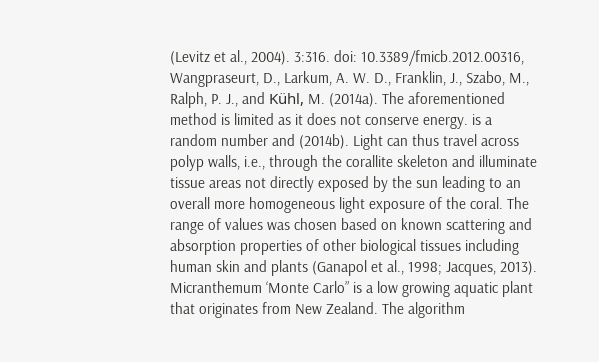(Levitz et al., 2004). 3:316. doi: 10.3389/fmicb.2012.00316, Wangpraseurt, D., Larkum, A. W. D., Franklin, J., Szabo, M., Ralph, P. J., and Kühl, M. (2014a). The aforementioned method is limited as it does not conserve energy. is a random number and (2014b). Light can thus travel across polyp walls, i.e., through the corallite skeleton and illuminate tissue areas not directly exposed by the sun leading to an overall more homogeneous light exposure of the coral. The range of values was chosen based on known scattering and absorption properties of other biological tissues including human skin and plants (Ganapol et al., 1998; Jacques, 2013). Micranthemum ‘Monte Carlo” is a low growing aquatic plant that originates from New Zealand. The algorithm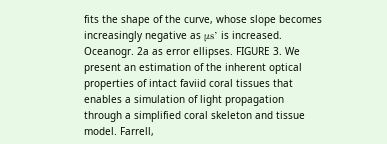fits the shape of the curve, whose slope becomes increasingly negative as μs’ is increased. Oceanogr. 2a as error ellipses. FIGURE 3. We present an estimation of the inherent optical properties of intact faviid coral tissues that enables a simulation of light propagation through a simplified coral skeleton and tissue model. Farrell,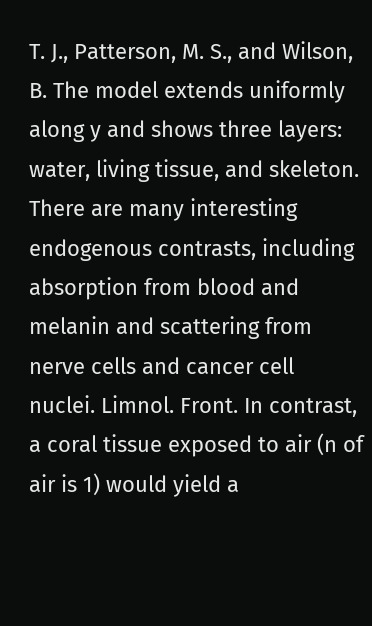T. J., Patterson, M. S., and Wilson, B. The model extends uniformly along y and shows three layers: water, living tissue, and skeleton. There are many interesting endogenous contrasts, including absorption from blood and melanin and scattering from nerve cells and cancer cell nuclei. Limnol. Front. In contrast, a coral tissue exposed to air (n of air is 1) would yield a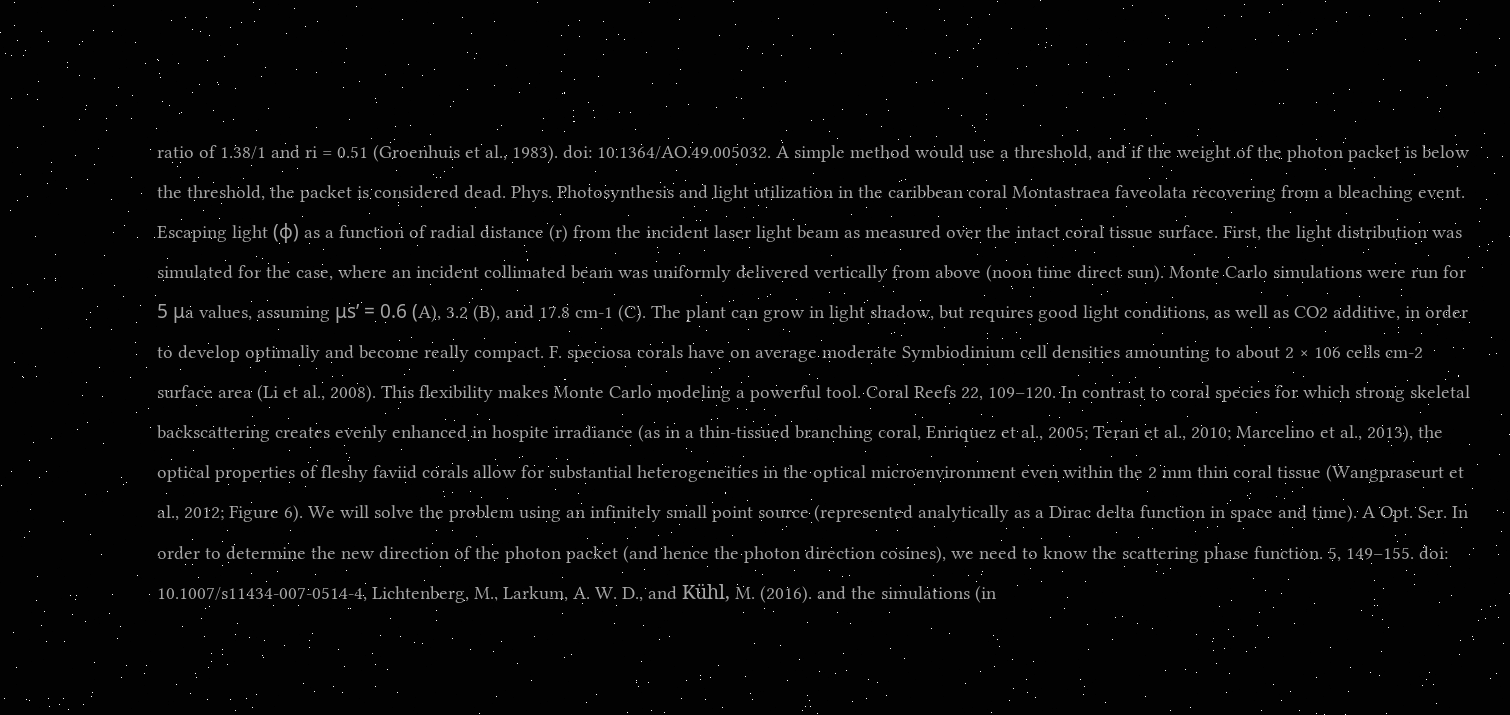ratio of 1.38/1 and ri = 0.51 (Groenhuis et al., 1983). doi: 10.1364/AO.49.005032. A simple method would use a threshold, and if the weight of the photon packet is below the threshold, the packet is considered dead. Phys. Photosynthesis and light utilization in the caribbean coral Montastraea faveolata recovering from a bleaching event. Escaping light (ϕ) as a function of radial distance (r) from the incident laser light beam as measured over the intact coral tissue surface. First, the light distribution was simulated for the case, where an incident collimated beam was uniformly delivered vertically from above (noon time direct sun). Monte Carlo simulations were run for 5 μa values, assuming μs’ = 0.6 (A), 3.2 (B), and 17.8 cm-1 (C). The plant can grow in light shadow, but requires good light conditions, as well as CO2 additive, in order to develop optimally and become really compact. F. speciosa corals have on average moderate Symbiodinium cell densities amounting to about 2 × 106 cells cm-2 surface area (Li et al., 2008). This flexibility makes Monte Carlo modeling a powerful tool. Coral Reefs 22, 109–120. In contrast to coral species for which strong skeletal backscattering creates evenly enhanced in hospite irradiance (as in a thin-tissued branching coral, Enriquez et al., 2005; Teran et al., 2010; Marcelino et al., 2013), the optical properties of fleshy faviid corals allow for substantial heterogeneities in the optical microenvironment even within the 2 mm thin coral tissue (Wangpraseurt et al., 2012; Figure 6). We will solve the problem using an infinitely small point source (represented analytically as a Dirac delta function in space and time). A Opt. Ser. In order to determine the new direction of the photon packet (and hence the photon direction cosines), we need to know the scattering phase function. 5, 149–155. doi: 10.1007/s11434-007-0514-4, Lichtenberg, M., Larkum, A. W. D., and Kühl, M. (2016). and the simulations (in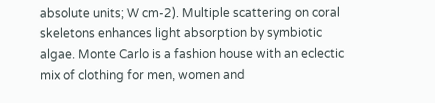absolute units; W cm-2). Multiple scattering on coral skeletons enhances light absorption by symbiotic algae. Monte Carlo is a fashion house with an eclectic mix of clothing for men, women and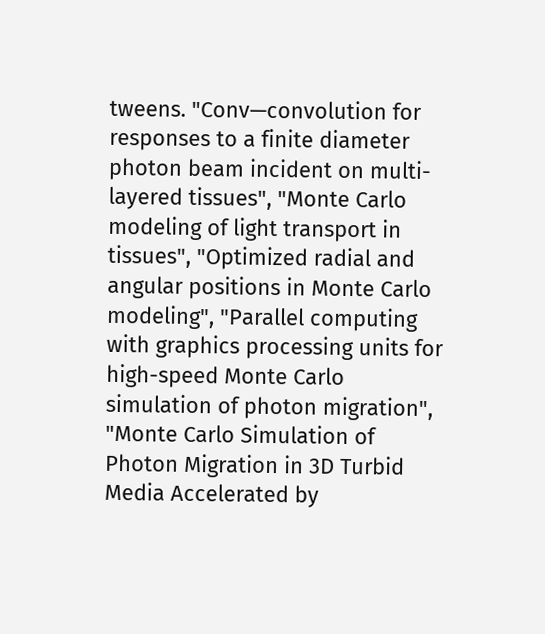tweens. "Conv—convolution for responses to a finite diameter photon beam incident on multi-layered tissues", "Monte Carlo modeling of light transport in tissues", "Optimized radial and angular positions in Monte Carlo modeling", "Parallel computing with graphics processing units for high-speed Monte Carlo simulation of photon migration", "Monte Carlo Simulation of Photon Migration in 3D Turbid Media Accelerated by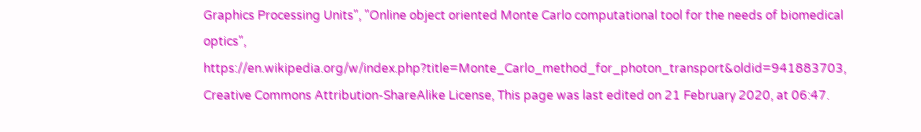Graphics Processing Units", "Online object oriented Monte Carlo computational tool for the needs of biomedical optics", https://en.wikipedia.org/w/index.php?title=Monte_Carlo_method_for_photon_transport&oldid=941883703, Creative Commons Attribution-ShareAlike License, This page was last edited on 21 February 2020, at 06:47.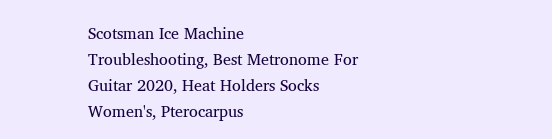Scotsman Ice Machine Troubleshooting, Best Metronome For Guitar 2020, Heat Holders Socks Women's, Pterocarpus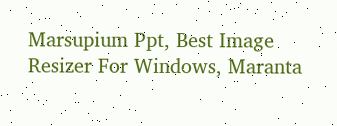Marsupium Ppt, Best Image Resizer For Windows, Maranta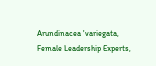Arundinacea 'variegata, Female Leadership Experts,